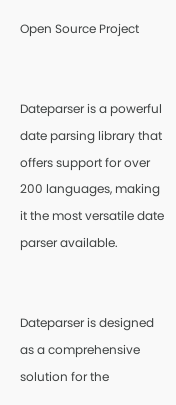Open Source Project


Dateparser is a powerful date parsing library that offers support for over 200 languages, making it the most versatile date parser available.


Dateparser is designed as a comprehensive solution for the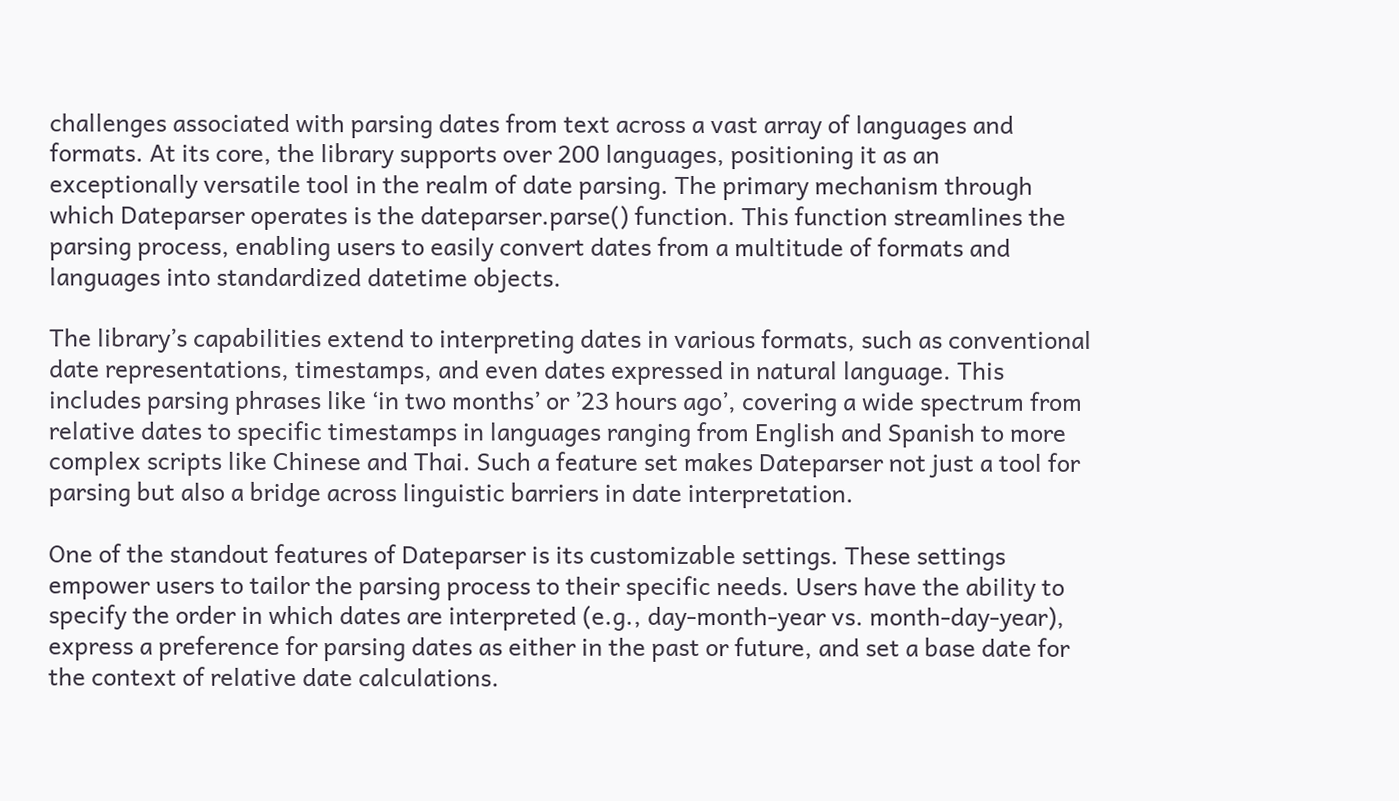challenges associated with parsing dates from text across a vast array of languages and formats. At its core, the library supports over 200 languages, positioning it as an exceptionally versatile tool in the realm of date parsing. The primary mechanism through which Dateparser operates is the dateparser.parse() function. This function streamlines the parsing process, enabling users to easily convert dates from a multitude of formats and languages into standardized datetime objects.

The library’s capabilities extend to interpreting dates in various formats, such as conventional date representations, timestamps, and even dates expressed in natural language. This includes parsing phrases like ‘in two months’ or ’23 hours ago’, covering a wide spectrum from relative dates to specific timestamps in languages ranging from English and Spanish to more complex scripts like Chinese and Thai. Such a feature set makes Dateparser not just a tool for parsing but also a bridge across linguistic barriers in date interpretation.

One of the standout features of Dateparser is its customizable settings. These settings empower users to tailor the parsing process to their specific needs. Users have the ability to specify the order in which dates are interpreted (e.g., day-month-year vs. month-day-year), express a preference for parsing dates as either in the past or future, and set a base date for the context of relative date calculations.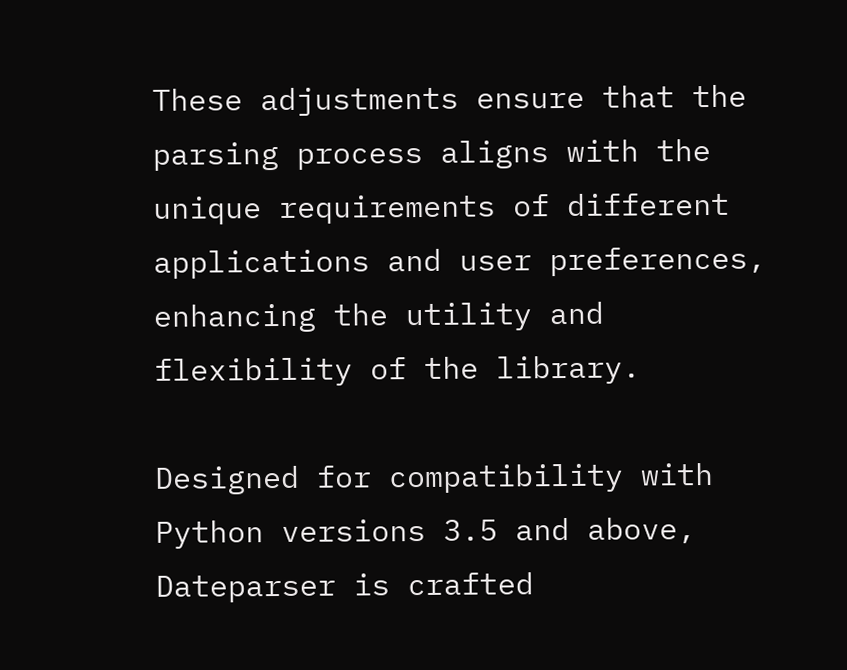These adjustments ensure that the parsing process aligns with the unique requirements of different applications and user preferences, enhancing the utility and flexibility of the library.

Designed for compatibility with Python versions 3.5 and above, Dateparser is crafted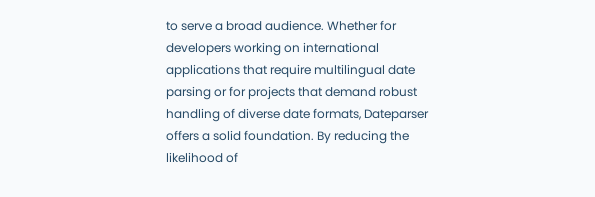to serve a broad audience. Whether for developers working on international applications that require multilingual date parsing or for projects that demand robust handling of diverse date formats, Dateparser offers a solid foundation. By reducing the likelihood of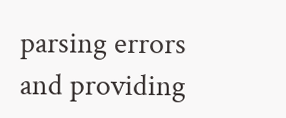parsing errors and providing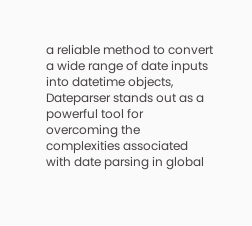a reliable method to convert a wide range of date inputs into datetime objects, Dateparser stands out as a powerful tool for overcoming the complexities associated with date parsing in global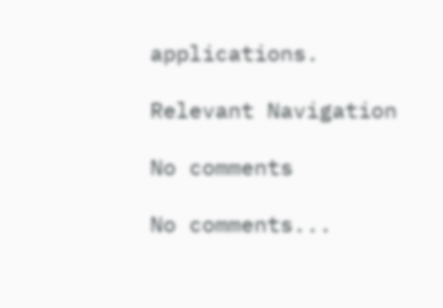applications.

Relevant Navigation

No comments

No comments...